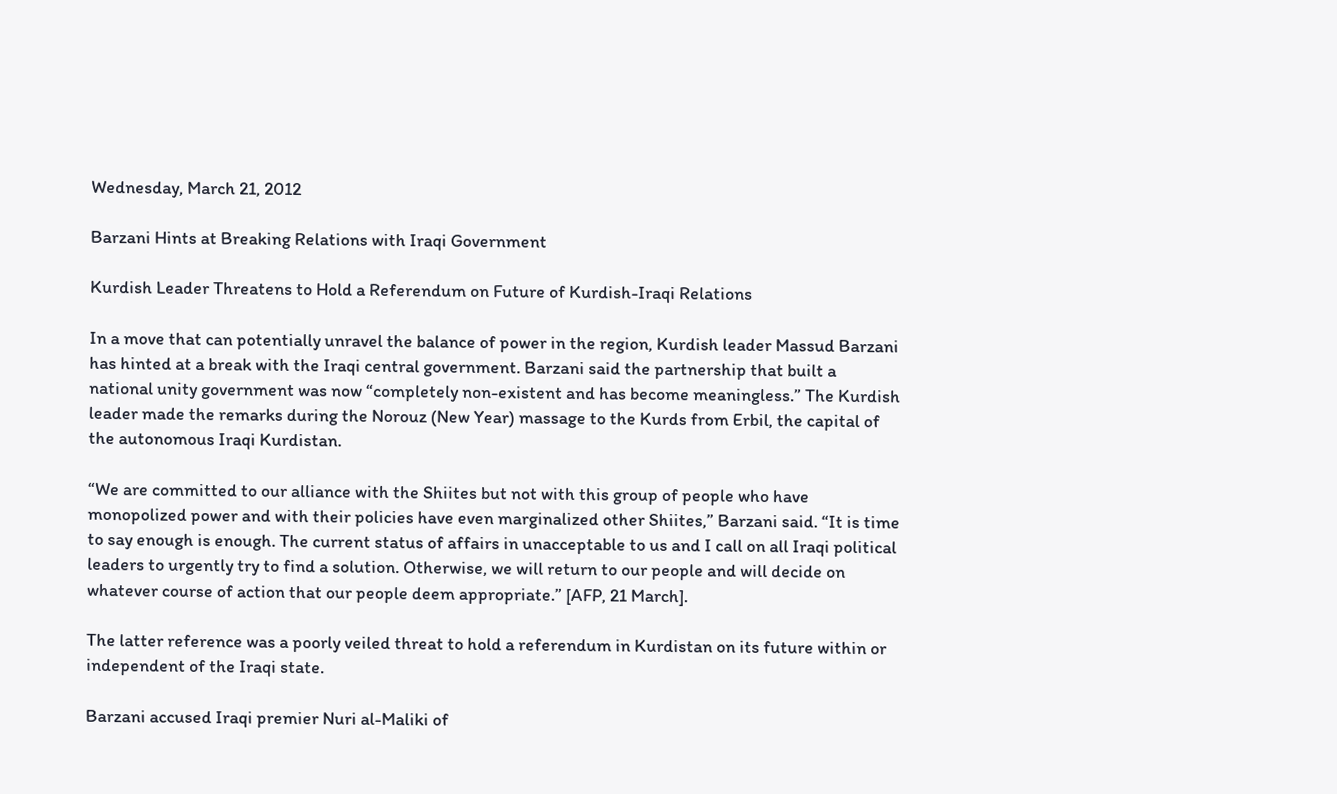Wednesday, March 21, 2012

Barzani Hints at Breaking Relations with Iraqi Government

Kurdish Leader Threatens to Hold a Referendum on Future of Kurdish-Iraqi Relations

In a move that can potentially unravel the balance of power in the region, Kurdish leader Massud Barzani has hinted at a break with the Iraqi central government. Barzani said the partnership that built a national unity government was now “completely non-existent and has become meaningless.” The Kurdish leader made the remarks during the Norouz (New Year) massage to the Kurds from Erbil, the capital of the autonomous Iraqi Kurdistan.

“We are committed to our alliance with the Shiites but not with this group of people who have monopolized power and with their policies have even marginalized other Shiites,” Barzani said. “It is time to say enough is enough. The current status of affairs in unacceptable to us and I call on all Iraqi political leaders to urgently try to find a solution. Otherwise, we will return to our people and will decide on whatever course of action that our people deem appropriate.” [AFP, 21 March].

The latter reference was a poorly veiled threat to hold a referendum in Kurdistan on its future within or independent of the Iraqi state.

Barzani accused Iraqi premier Nuri al-Maliki of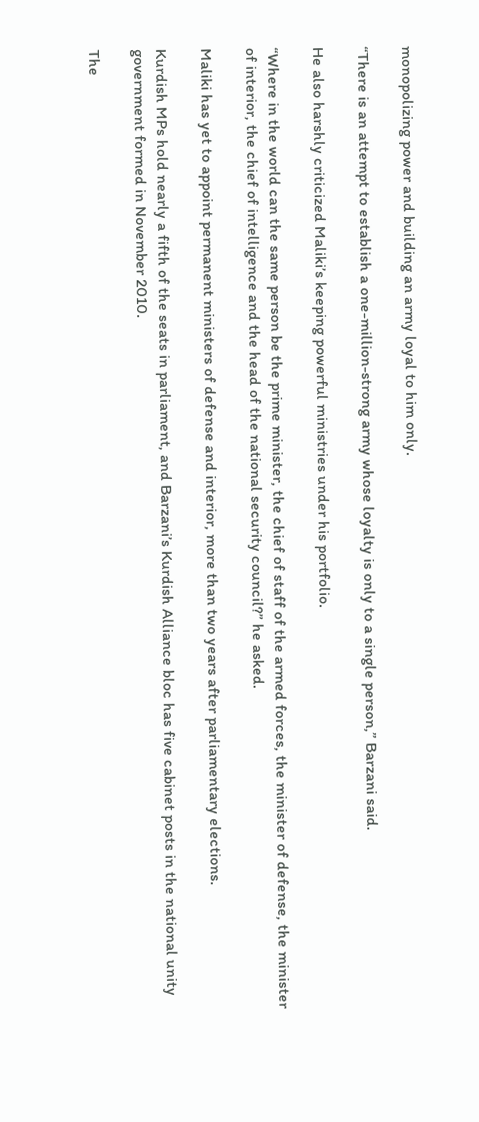monopolizing power and building an army loyal to him only.

“There is an attempt to establish a one-million-strong army whose loyalty is only to a single person,” Barzani said.

He also harshly criticized Maliki’s keeping powerful ministries under his portfolio.

“Where in the world can the same person be the prime minister, the chief of staff of the armed forces, the minister of defense, the minister of interior, the chief of intelligence and the head of the national security council?” he asked.

Maliki has yet to appoint permanent ministers of defense and interior, more than two years after parliamentary elections.

Kurdish MPs hold nearly a fifth of the seats in parliament, and Barzani’s Kurdish Alliance bloc has five cabinet posts in the national unity government formed in November 2010.

The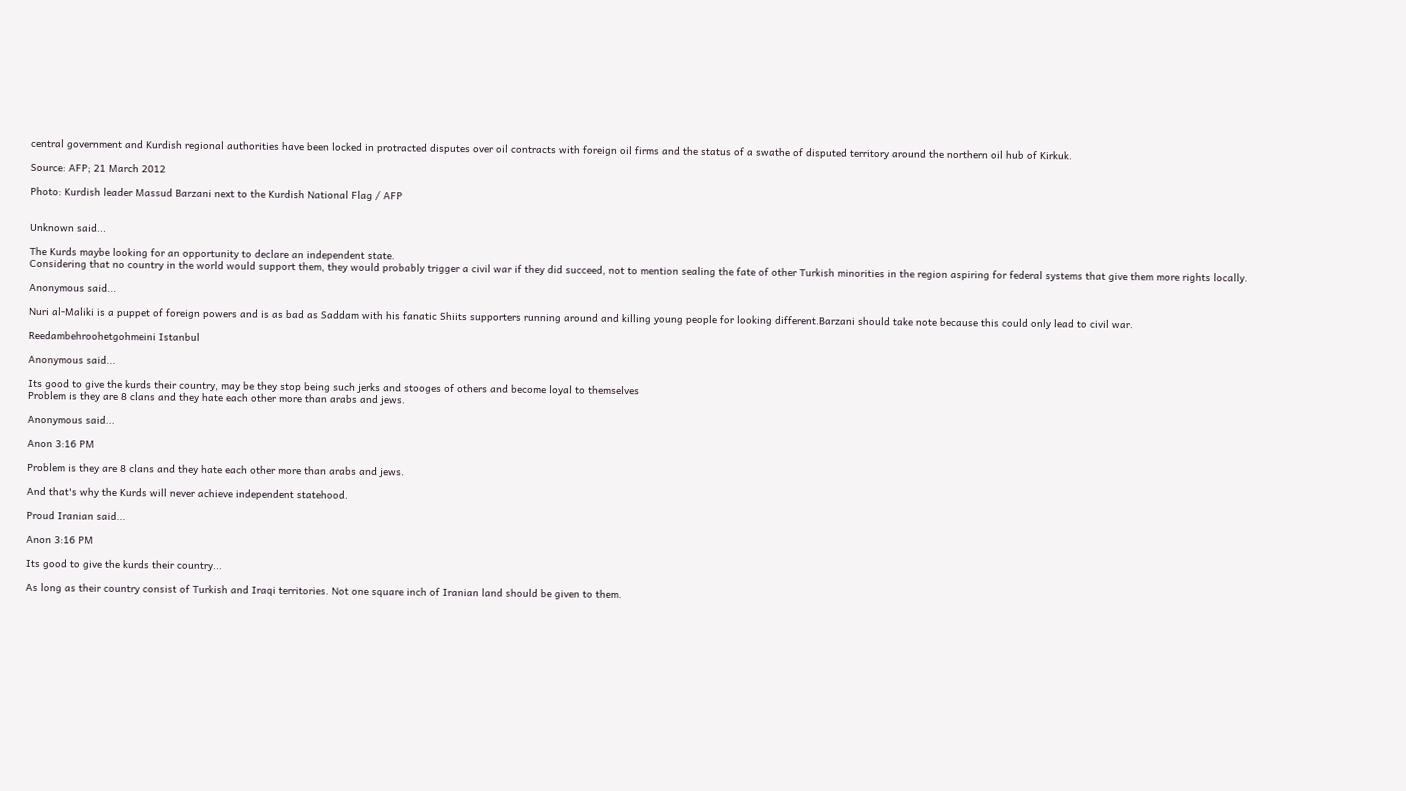central government and Kurdish regional authorities have been locked in protracted disputes over oil contracts with foreign oil firms and the status of a swathe of disputed territory around the northern oil hub of Kirkuk.

Source: AFP; 21 March 2012

Photo: Kurdish leader Massud Barzani next to the Kurdish National Flag / AFP


Unknown said...

The Kurds maybe looking for an opportunity to declare an independent state.
Considering that no country in the world would support them, they would probably trigger a civil war if they did succeed, not to mention sealing the fate of other Turkish minorities in the region aspiring for federal systems that give them more rights locally.

Anonymous said...

Nuri al-Maliki is a puppet of foreign powers and is as bad as Saddam with his fanatic Shiits supporters running around and killing young people for looking different.Barzani should take note because this could only lead to civil war.

Reedambehroohetgohmeini Istanbul

Anonymous said...

Its good to give the kurds their country, may be they stop being such jerks and stooges of others and become loyal to themselves
Problem is they are 8 clans and they hate each other more than arabs and jews.

Anonymous said...

Anon 3:16 PM

Problem is they are 8 clans and they hate each other more than arabs and jews.

And that's why the Kurds will never achieve independent statehood.

Proud Iranian said...

Anon 3:16 PM

Its good to give the kurds their country...

As long as their country consist of Turkish and Iraqi territories. Not one square inch of Iranian land should be given to them.